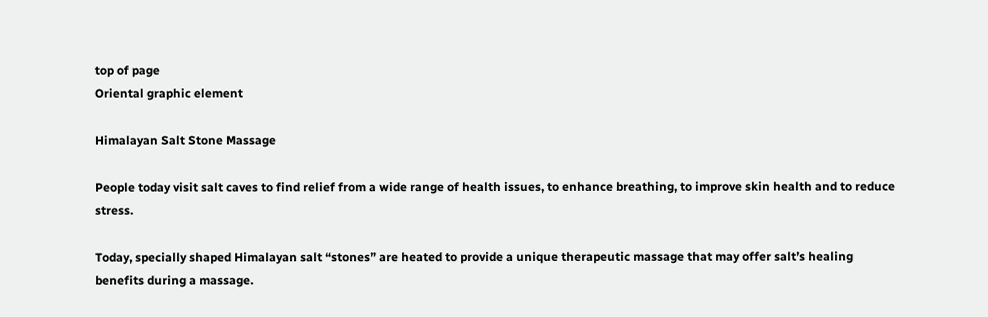top of page
Oriental graphic element

Himalayan Salt Stone Massage

People today visit salt caves to find relief from a wide range of health issues, to enhance breathing, to improve skin health and to reduce stress.

Today, specially shaped Himalayan salt “stones” are heated to provide a unique therapeutic massage that may offer salt’s healing benefits during a massage.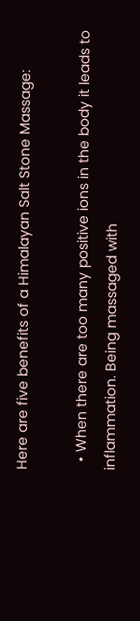Here are five benefits of a Himalayan Salt Stone Massage:

  • When there are too many positive ions in the body it leads to inflammation. Being massaged with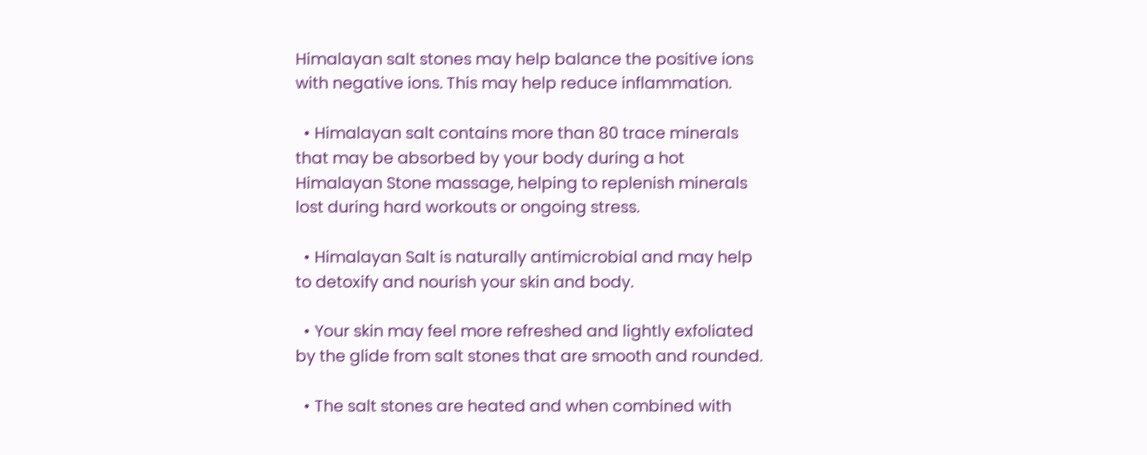Himalayan salt stones may help balance the positive ions with negative ions. This may help reduce inflammation.

  • Himalayan salt contains more than 80 trace minerals that may be absorbed by your body during a hot Himalayan Stone massage, helping to replenish minerals lost during hard workouts or ongoing stress.

  • Himalayan Salt is naturally antimicrobial and may help to detoxify and nourish your skin and body.

  • Your skin may feel more refreshed and lightly exfoliated by the glide from salt stones that are smooth and rounded.

  • The salt stones are heated and when combined with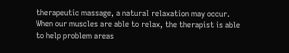therapeutic massage, a natural relaxation may occur. When our muscles are able to relax, the therapist is able to help problem areas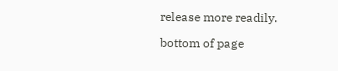release more readily.

bottom of page